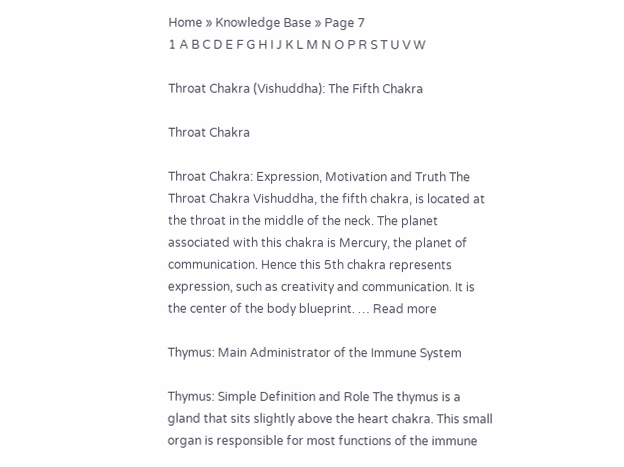Home » Knowledge Base » Page 7
1 A B C D E F G H I J K L M N O P R S T U V W

Throat Chakra (Vishuddha): The Fifth Chakra

Throat Chakra

Throat Chakra: Expression, Motivation and Truth The Throat Chakra Vishuddha, the fifth chakra, is located at the throat in the middle of the neck. The planet associated with this chakra is Mercury, the planet of communication. Hence this 5th chakra represents expression, such as creativity and communication. It is the center of the body blueprint. … Read more

Thymus: Main Administrator of the Immune System

Thymus: Simple Definition and Role The thymus is a gland that sits slightly above the heart chakra. This small organ is responsible for most functions of the immune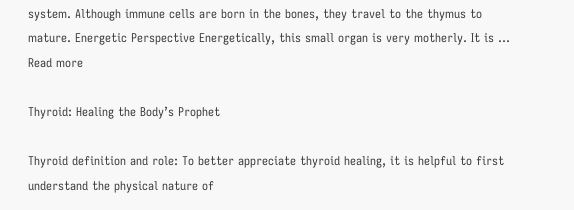system. Although immune cells are born in the bones, they travel to the thymus to mature. Energetic Perspective Energetically, this small organ is very motherly. It is … Read more

Thyroid: Healing the Body’s Prophet

Thyroid definition and role: To better appreciate thyroid healing, it is helpful to first understand the physical nature of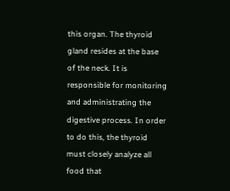this organ. The thyroid gland resides at the base of the neck. It is responsible for monitoring and administrating the digestive process. In order to do this, the thyroid must closely analyze all food that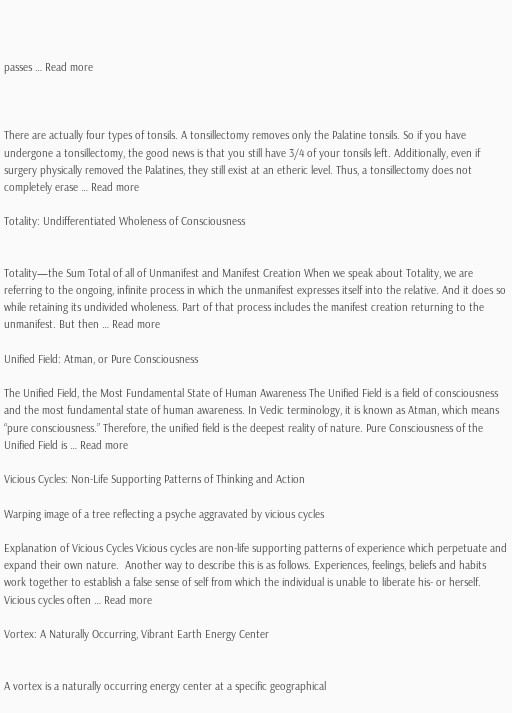passes … Read more



There are actually four types of tonsils. A tonsillectomy removes only the Palatine tonsils. So if you have undergone a tonsillectomy, the good news is that you still have 3/4 of your tonsils left. Additionally, even if surgery physically removed the Palatines, they still exist at an etheric level. Thus, a tonsillectomy does not completely erase … Read more

Totality: Undifferentiated Wholeness of Consciousness


Totality—the Sum Total of all of Unmanifest and Manifest Creation When we speak about Totality, we are referring to the ongoing, infinite process in which the unmanifest expresses itself into the relative. And it does so while retaining its undivided wholeness. Part of that process includes the manifest creation returning to the unmanifest. But then … Read more

Unified Field: Atman, or Pure Consciousness

The Unified Field, the Most Fundamental State of Human Awareness The Unified Field is a field of consciousness and the most fundamental state of human awareness. In Vedic terminology, it is known as Atman, which means “pure consciousness.” Therefore, the unified field is the deepest reality of nature. Pure Consciousness of the Unified Field is … Read more

Vicious Cycles: Non-Life Supporting Patterns of Thinking and Action

Warping image of a tree reflecting a psyche aggravated by vicious cycles

Explanation of Vicious Cycles Vicious cycles are non-life supporting patterns of experience which perpetuate and expand their own nature.  Another way to describe this is as follows. Experiences, feelings, beliefs and habits work together to establish a false sense of self from which the individual is unable to liberate his- or herself. Vicious cycles often … Read more

Vortex: A Naturally Occurring, Vibrant Earth Energy Center


A vortex is a naturally occurring energy center at a specific geographical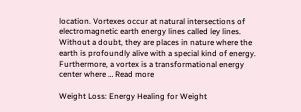location. Vortexes occur at natural intersections of electromagnetic earth energy lines called ley lines. Without a doubt, they are places in nature where the earth is profoundly alive with a special kind of energy. Furthermore, a vortex is a transformational energy center where … Read more

Weight Loss: Energy Healing for Weight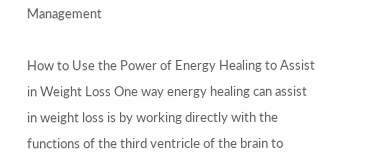Management

How to Use the Power of Energy Healing to Assist in Weight Loss One way energy healing can assist in weight loss is by working directly with the functions of the third ventricle of the brain to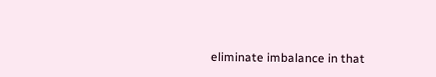eliminate imbalance in that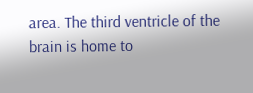area. The third ventricle of the brain is home to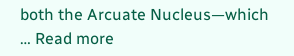both the Arcuate Nucleus—which … Read more